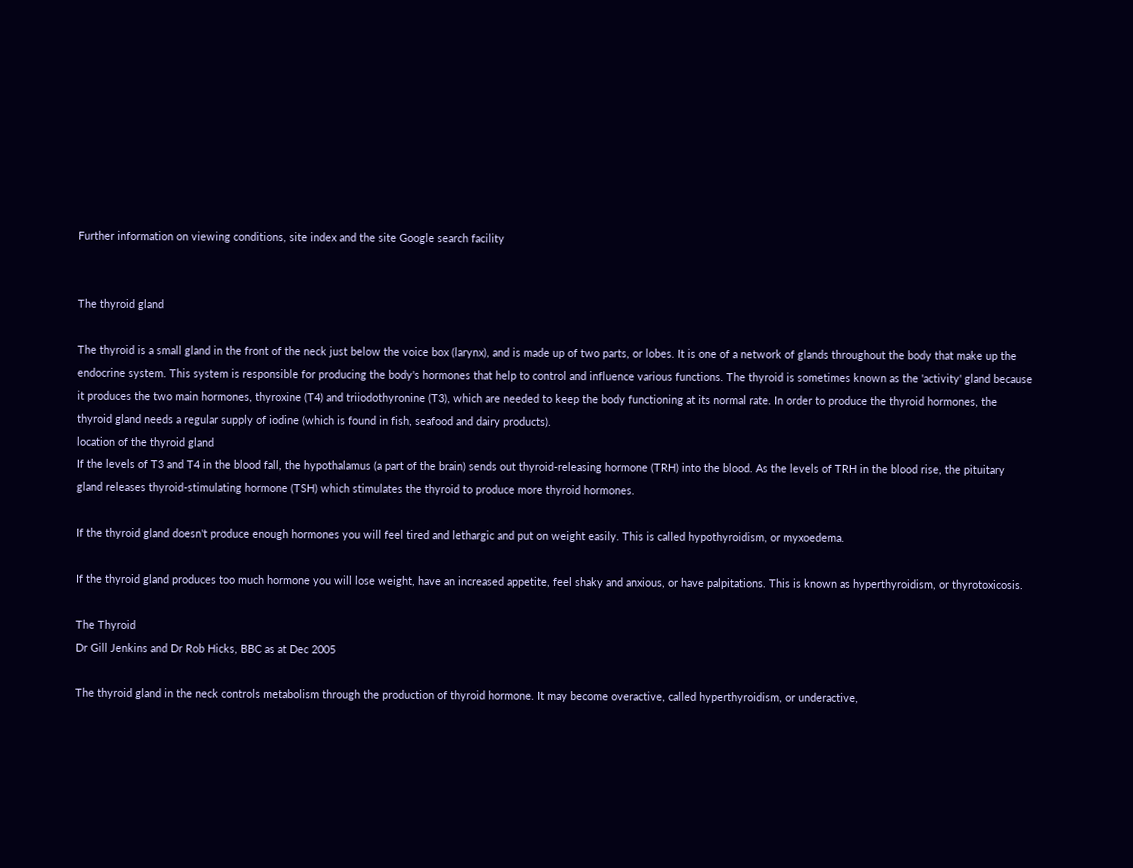Further information on viewing conditions, site index and the site Google search facility


The thyroid gland

The thyroid is a small gland in the front of the neck just below the voice box (larynx), and is made up of two parts, or lobes. It is one of a network of glands throughout the body that make up the endocrine system. This system is responsible for producing the body's hormones that help to control and influence various functions. The thyroid is sometimes known as the 'activity' gland because it produces the two main hormones, thyroxine (T4) and triiodothyronine (T3), which are needed to keep the body functioning at its normal rate. In order to produce the thyroid hormones, the thyroid gland needs a regular supply of iodine (which is found in fish, seafood and dairy products).
location of the thyroid gland
If the levels of T3 and T4 in the blood fall, the hypothalamus (a part of the brain) sends out thyroid-releasing hormone (TRH) into the blood. As the levels of TRH in the blood rise, the pituitary gland releases thyroid-stimulating hormone (TSH) which stimulates the thyroid to produce more thyroid hormones.

If the thyroid gland doesn't produce enough hormones you will feel tired and lethargic and put on weight easily. This is called hypothyroidism, or myxoedema.

If the thyroid gland produces too much hormone you will lose weight, have an increased appetite, feel shaky and anxious, or have palpitations. This is known as hyperthyroidism, or thyrotoxicosis.

The Thyroid
Dr Gill Jenkins and Dr Rob Hicks, BBC as at Dec 2005

The thyroid gland in the neck controls metabolism through the production of thyroid hormone. It may become overactive, called hyperthyroidism, or underactive,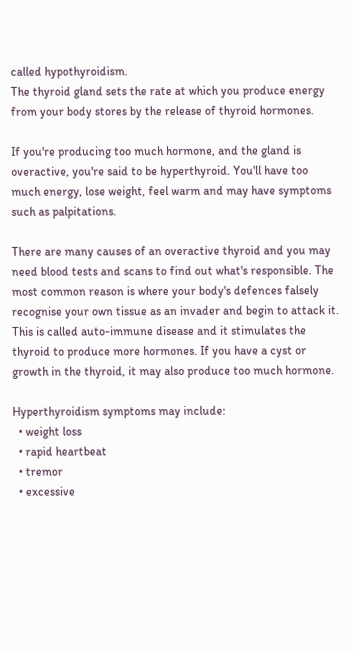called hypothyroidism.
The thyroid gland sets the rate at which you produce energy from your body stores by the release of thyroid hormones.

If you're producing too much hormone, and the gland is overactive, you're said to be hyperthyroid. You'll have too much energy, lose weight, feel warm and may have symptoms such as palpitations.

There are many causes of an overactive thyroid and you may need blood tests and scans to find out what's responsible. The most common reason is where your body's defences falsely recognise your own tissue as an invader and begin to attack it. This is called auto-immune disease and it stimulates the thyroid to produce more hormones. If you have a cyst or growth in the thyroid, it may also produce too much hormone.

Hyperthyroidism symptoms may include:
  • weight loss
  • rapid heartbeat
  • tremor
  • excessive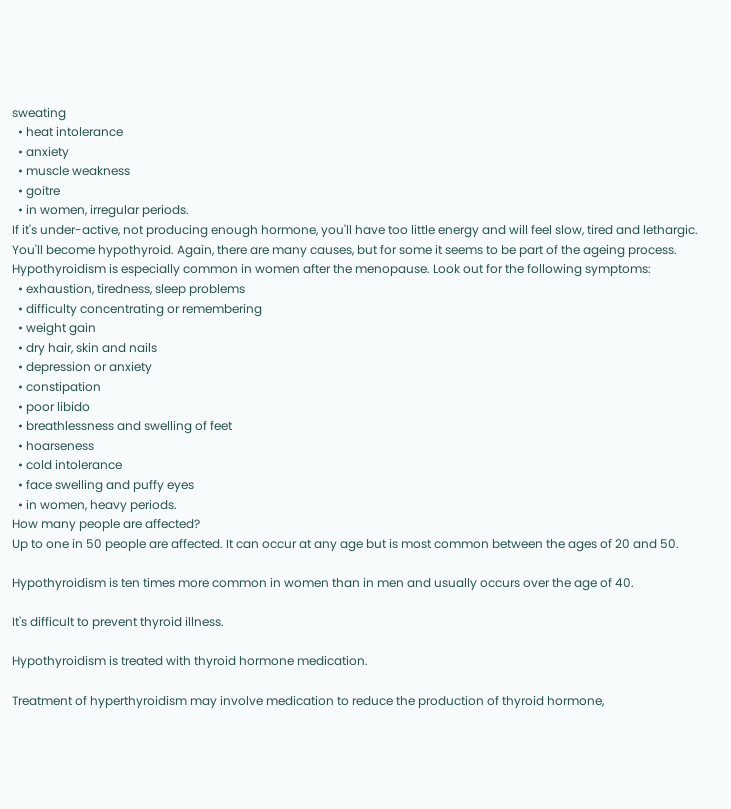sweating
  • heat intolerance
  • anxiety
  • muscle weakness
  • goitre
  • in women, irregular periods.
If it's under-active, not producing enough hormone, you'll have too little energy and will feel slow, tired and lethargic. You'll become hypothyroid. Again, there are many causes, but for some it seems to be part of the ageing process. Hypothyroidism is especially common in women after the menopause. Look out for the following symptoms:
  • exhaustion, tiredness, sleep problems
  • difficulty concentrating or remembering
  • weight gain
  • dry hair, skin and nails
  • depression or anxiety
  • constipation
  • poor libido
  • breathlessness and swelling of feet
  • hoarseness
  • cold intolerance
  • face swelling and puffy eyes
  • in women, heavy periods.
How many people are affected?
Up to one in 50 people are affected. It can occur at any age but is most common between the ages of 20 and 50.

Hypothyroidism is ten times more common in women than in men and usually occurs over the age of 40.

It's difficult to prevent thyroid illness.

Hypothyroidism is treated with thyroid hormone medication.

Treatment of hyperthyroidism may involve medication to reduce the production of thyroid hormone,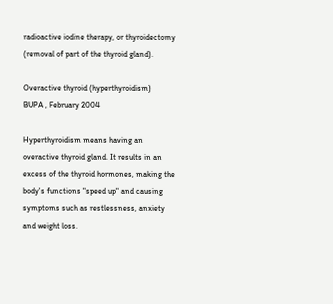radioactive iodine therapy, or thyroidectomy (removal of part of the thyroid gland).

Overactive thyroid (hyperthyroidism)
BUPA , February 2004

Hyperthyroidism means having an overactive thyroid gland. It results in an excess of the thyroid hormones, making the body's functions "speed up" and causing symptoms such as restlessness, anxiety and weight loss.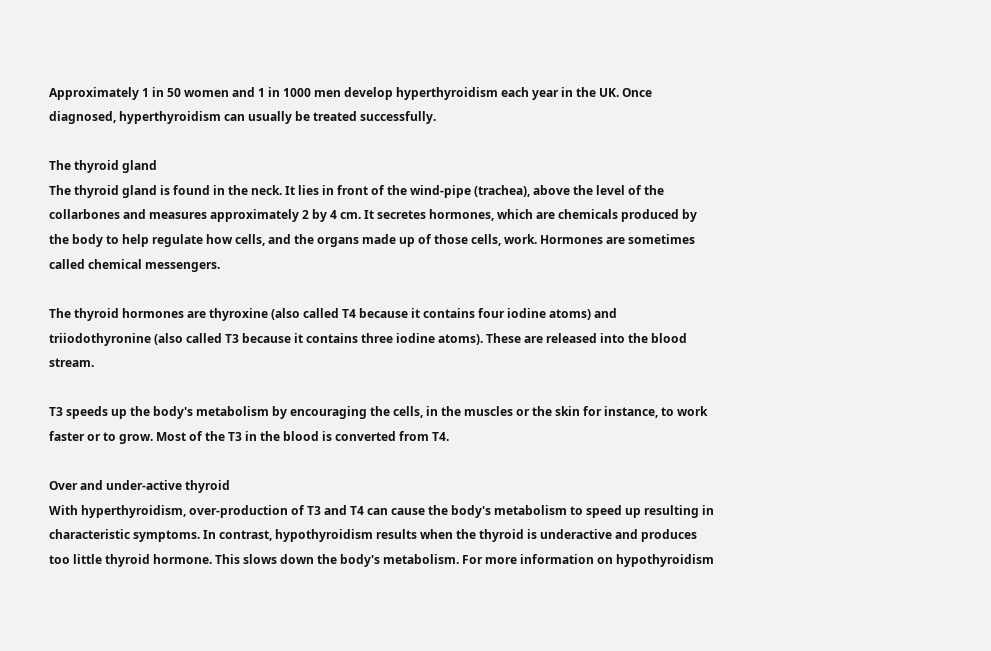Approximately 1 in 50 women and 1 in 1000 men develop hyperthyroidism each year in the UK. Once diagnosed, hyperthyroidism can usually be treated successfully.

The thyroid gland
The thyroid gland is found in the neck. It lies in front of the wind-pipe (trachea), above the level of the collarbones and measures approximately 2 by 4 cm. It secretes hormones, which are chemicals produced by the body to help regulate how cells, and the organs made up of those cells, work. Hormones are sometimes called chemical messengers.

The thyroid hormones are thyroxine (also called T4 because it contains four iodine atoms) and triiodothyronine (also called T3 because it contains three iodine atoms). These are released into the blood stream.

T3 speeds up the body's metabolism by encouraging the cells, in the muscles or the skin for instance, to work faster or to grow. Most of the T3 in the blood is converted from T4.

Over and under-active thyroid
With hyperthyroidism, over-production of T3 and T4 can cause the body's metabolism to speed up resulting in characteristic symptoms. In contrast, hypothyroidism results when the thyroid is underactive and produces too little thyroid hormone. This slows down the body's metabolism. For more information on hypothyroidism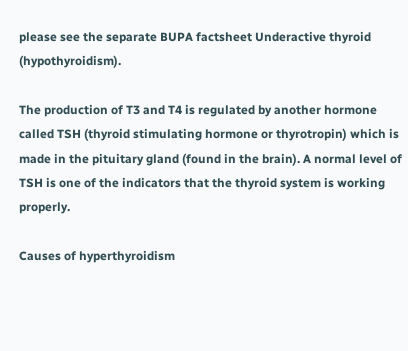please see the separate BUPA factsheet Underactive thyroid (hypothyroidism).

The production of T3 and T4 is regulated by another hormone called TSH (thyroid stimulating hormone or thyrotropin) which is made in the pituitary gland (found in the brain). A normal level of TSH is one of the indicators that the thyroid system is working properly.

Causes of hyperthyroidism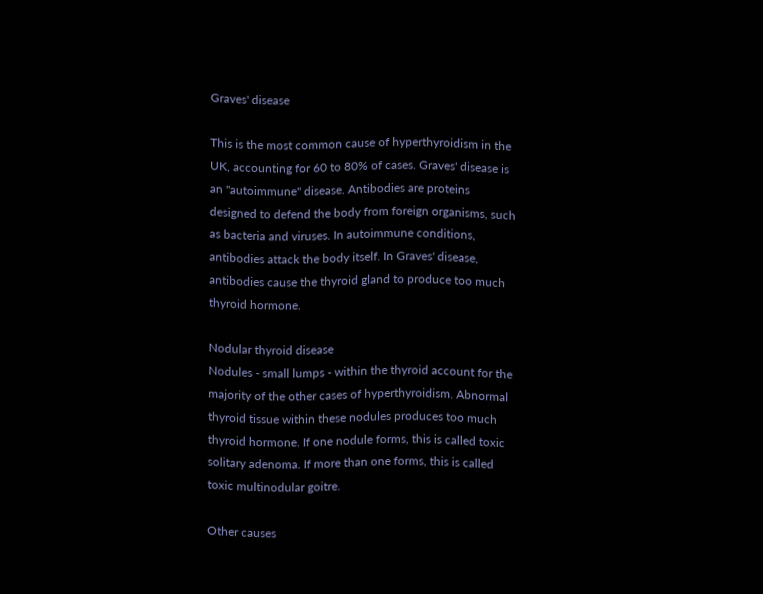Graves' disease

This is the most common cause of hyperthyroidism in the UK, accounting for 60 to 80% of cases. Graves' disease is an "autoimmune" disease. Antibodies are proteins designed to defend the body from foreign organisms, such as bacteria and viruses. In autoimmune conditions, antibodies attack the body itself. In Graves' disease, antibodies cause the thyroid gland to produce too much thyroid hormone.

Nodular thyroid disease
Nodules - small lumps - within the thyroid account for the majority of the other cases of hyperthyroidism. Abnormal thyroid tissue within these nodules produces too much thyroid hormone. If one nodule forms, this is called toxic solitary adenoma. If more than one forms, this is called toxic multinodular goitre.

Other causes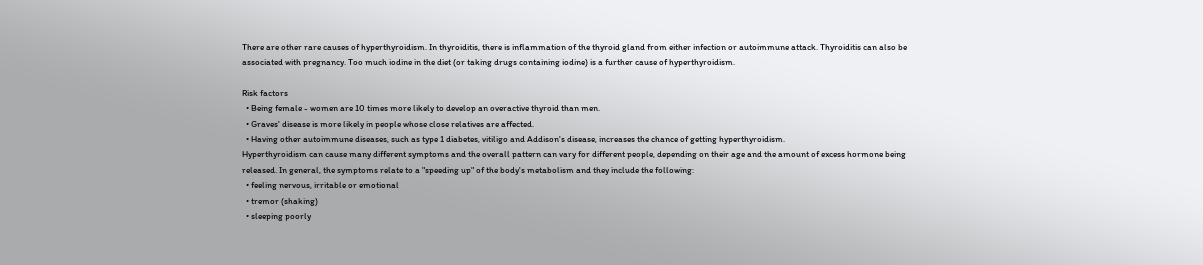There are other rare causes of hyperthyroidism. In thyroiditis, there is inflammation of the thyroid gland from either infection or autoimmune attack. Thyroiditis can also be associated with pregnancy. Too much iodine in the diet (or taking drugs containing iodine) is a further cause of hyperthyroidism.

Risk factors
  • Being female - women are 10 times more likely to develop an overactive thyroid than men.
  • Graves' disease is more likely in people whose close relatives are affected.
  • Having other autoimmune diseases, such as type 1 diabetes, vitiligo and Addison's disease, increases the chance of getting hyperthyroidism.
Hyperthyroidism can cause many different symptoms and the overall pattern can vary for different people, depending on their age and the amount of excess hormone being released. In general, the symptoms relate to a "speeding up" of the body's metabolism and they include the following:
  • feeling nervous, irritable or emotional
  • tremor (shaking)
  • sleeping poorly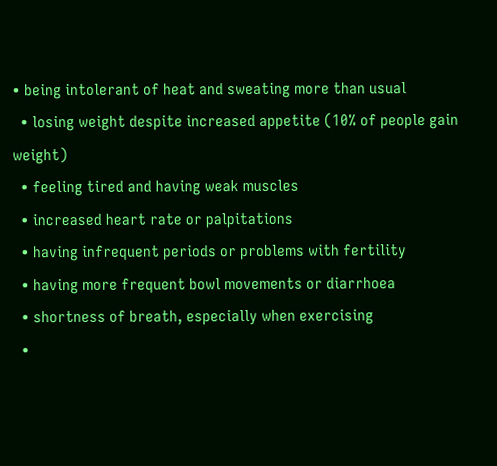• being intolerant of heat and sweating more than usual
  • losing weight despite increased appetite (10% of people gain weight)
  • feeling tired and having weak muscles
  • increased heart rate or palpitations
  • having infrequent periods or problems with fertility
  • having more frequent bowl movements or diarrhoea
  • shortness of breath, especially when exercising
  •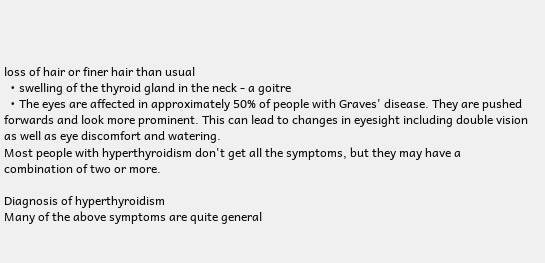loss of hair or finer hair than usual
  • swelling of the thyroid gland in the neck - a goitre
  • The eyes are affected in approximately 50% of people with Graves' disease. They are pushed forwards and look more prominent. This can lead to changes in eyesight including double vision as well as eye discomfort and watering.
Most people with hyperthyroidism don't get all the symptoms, but they may have a combination of two or more.

Diagnosis of hyperthyroidism
Many of the above symptoms are quite general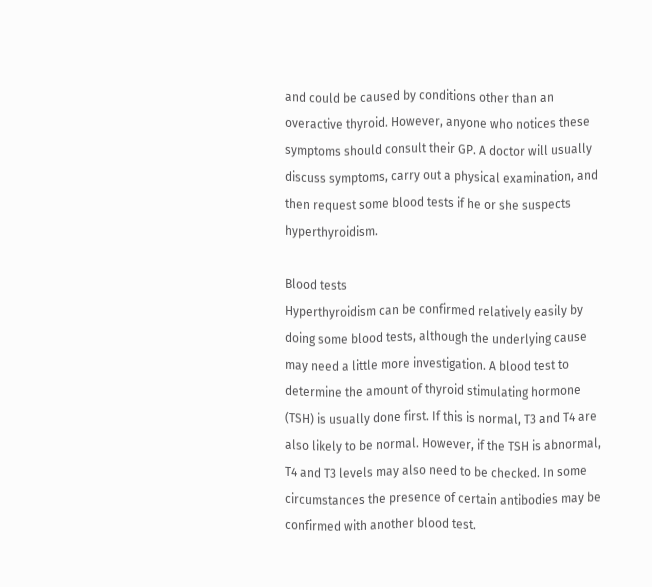and could be caused by conditions other than an overactive thyroid. However, anyone who notices these symptoms should consult their GP. A doctor will usually discuss symptoms, carry out a physical examination, and then request some blood tests if he or she suspects hyperthyroidism.

Blood tests
Hyperthyroidism can be confirmed relatively easily by doing some blood tests, although the underlying cause may need a little more investigation. A blood test to determine the amount of thyroid stimulating hormone (TSH) is usually done first. If this is normal, T3 and T4 are also likely to be normal. However, if the TSH is abnormal, T4 and T3 levels may also need to be checked. In some circumstances the presence of certain antibodies may be confirmed with another blood test.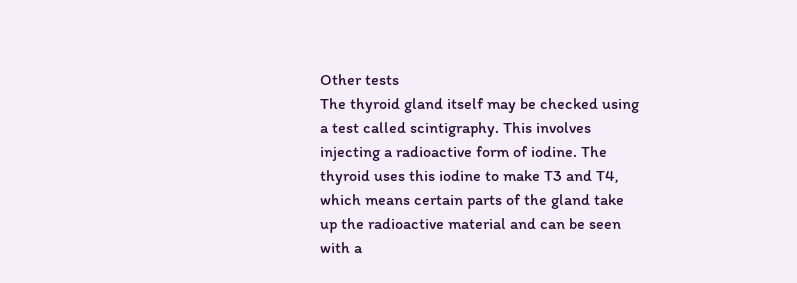Other tests
The thyroid gland itself may be checked using a test called scintigraphy. This involves injecting a radioactive form of iodine. The thyroid uses this iodine to make T3 and T4, which means certain parts of the gland take up the radioactive material and can be seen with a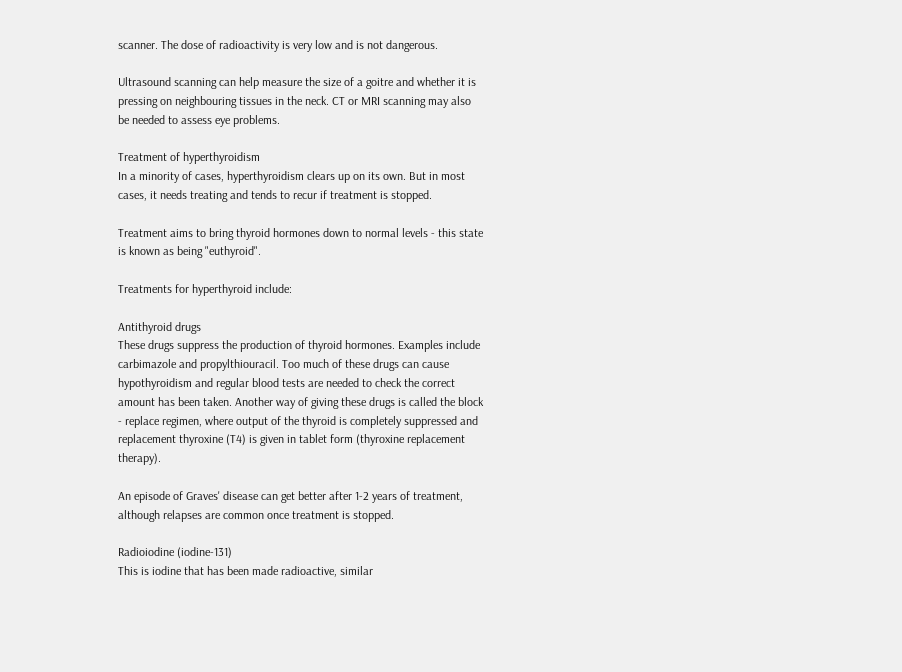scanner. The dose of radioactivity is very low and is not dangerous.

Ultrasound scanning can help measure the size of a goitre and whether it is pressing on neighbouring tissues in the neck. CT or MRI scanning may also be needed to assess eye problems.

Treatment of hyperthyroidism
In a minority of cases, hyperthyroidism clears up on its own. But in most cases, it needs treating and tends to recur if treatment is stopped.

Treatment aims to bring thyroid hormones down to normal levels - this state is known as being "euthyroid".

Treatments for hyperthyroid include:

Antithyroid drugs
These drugs suppress the production of thyroid hormones. Examples include carbimazole and propylthiouracil. Too much of these drugs can cause hypothyroidism and regular blood tests are needed to check the correct amount has been taken. Another way of giving these drugs is called the block - replace regimen, where output of the thyroid is completely suppressed and replacement thyroxine (T4) is given in tablet form (thyroxine replacement therapy).

An episode of Graves' disease can get better after 1-2 years of treatment, although relapses are common once treatment is stopped.

Radioiodine (iodine-131)
This is iodine that has been made radioactive, similar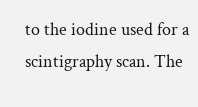to the iodine used for a scintigraphy scan. The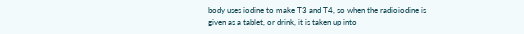body uses iodine to make T3 and T4, so when the radioiodine is given as a tablet, or drink, it is taken up into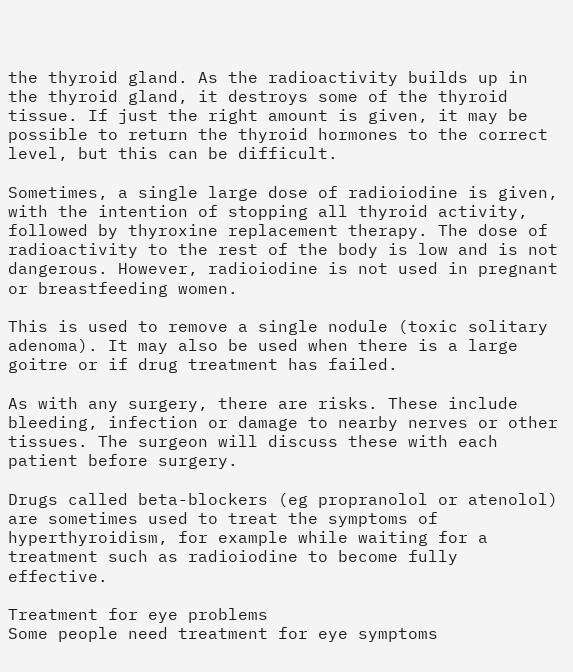the thyroid gland. As the radioactivity builds up in the thyroid gland, it destroys some of the thyroid tissue. If just the right amount is given, it may be possible to return the thyroid hormones to the correct level, but this can be difficult.

Sometimes, a single large dose of radioiodine is given, with the intention of stopping all thyroid activity, followed by thyroxine replacement therapy. The dose of radioactivity to the rest of the body is low and is not dangerous. However, radioiodine is not used in pregnant or breastfeeding women.

This is used to remove a single nodule (toxic solitary adenoma). It may also be used when there is a large goitre or if drug treatment has failed.

As with any surgery, there are risks. These include bleeding, infection or damage to nearby nerves or other tissues. The surgeon will discuss these with each patient before surgery.

Drugs called beta-blockers (eg propranolol or atenolol) are sometimes used to treat the symptoms of hyperthyroidism, for example while waiting for a treatment such as radioiodine to become fully effective.

Treatment for eye problems
Some people need treatment for eye symptoms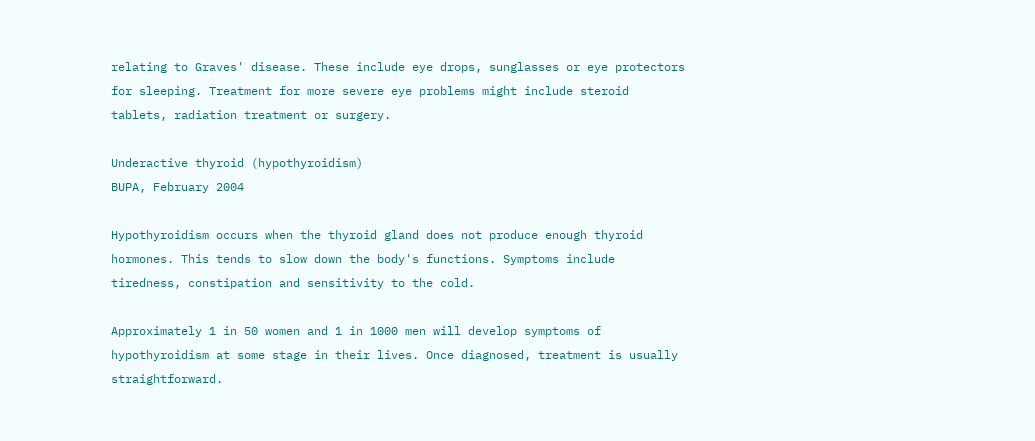relating to Graves' disease. These include eye drops, sunglasses or eye protectors for sleeping. Treatment for more severe eye problems might include steroid tablets, radiation treatment or surgery.

Underactive thyroid (hypothyroidism)
BUPA, February 2004

Hypothyroidism occurs when the thyroid gland does not produce enough thyroid hormones. This tends to slow down the body's functions. Symptoms include tiredness, constipation and sensitivity to the cold.

Approximately 1 in 50 women and 1 in 1000 men will develop symptoms of hypothyroidism at some stage in their lives. Once diagnosed, treatment is usually straightforward.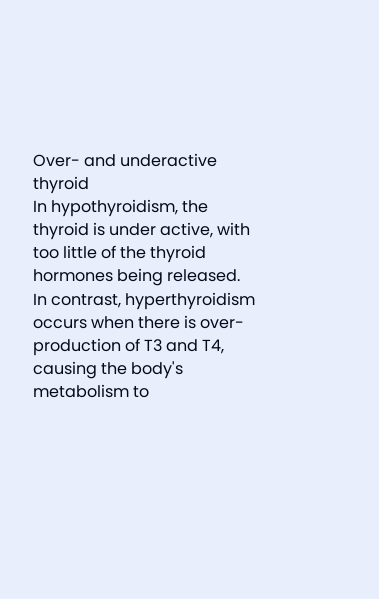Over- and underactive thyroid
In hypothyroidism, the thyroid is under active, with too little of the thyroid hormones being released. In contrast, hyperthyroidism occurs when there is over-production of T3 and T4, causing the body's metabolism to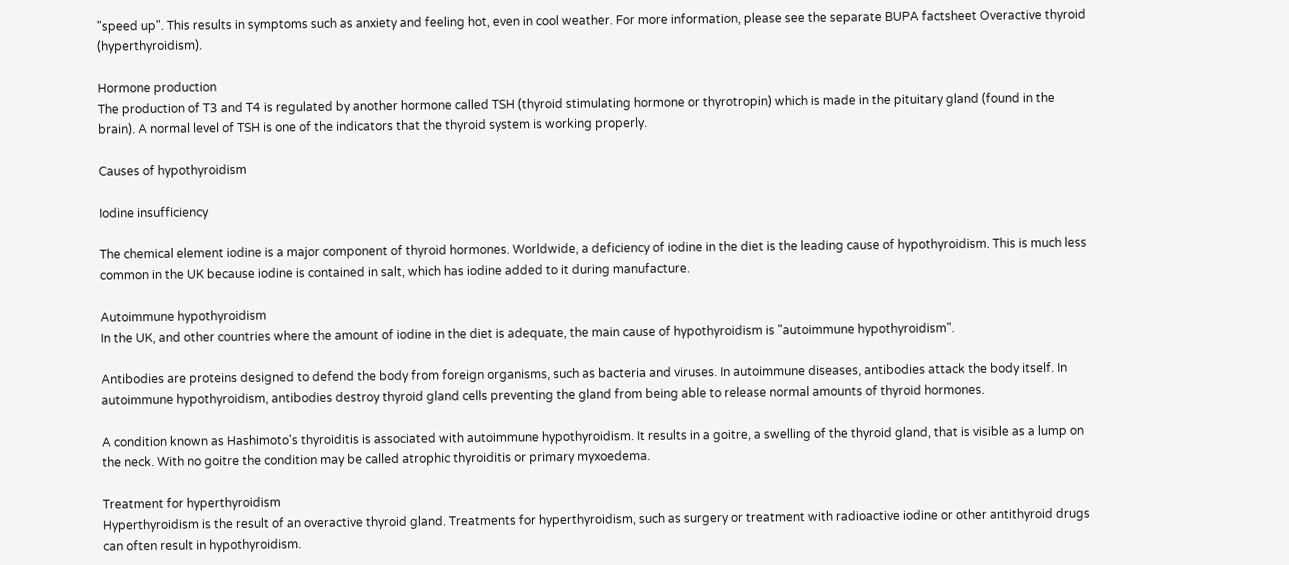"speed up". This results in symptoms such as anxiety and feeling hot, even in cool weather. For more information, please see the separate BUPA factsheet Overactive thyroid (hyperthyroidism).

Hormone production
The production of T3 and T4 is regulated by another hormone called TSH (thyroid stimulating hormone or thyrotropin) which is made in the pituitary gland (found in the brain). A normal level of TSH is one of the indicators that the thyroid system is working properly.

Causes of hypothyroidism

Iodine insufficiency

The chemical element iodine is a major component of thyroid hormones. Worldwide, a deficiency of iodine in the diet is the leading cause of hypothyroidism. This is much less common in the UK because iodine is contained in salt, which has iodine added to it during manufacture.

Autoimmune hypothyroidism
In the UK, and other countries where the amount of iodine in the diet is adequate, the main cause of hypothyroidism is "autoimmune hypothyroidism".

Antibodies are proteins designed to defend the body from foreign organisms, such as bacteria and viruses. In autoimmune diseases, antibodies attack the body itself. In autoimmune hypothyroidism, antibodies destroy thyroid gland cells preventing the gland from being able to release normal amounts of thyroid hormones.

A condition known as Hashimoto's thyroiditis is associated with autoimmune hypothyroidism. It results in a goitre, a swelling of the thyroid gland, that is visible as a lump on the neck. With no goitre the condition may be called atrophic thyroiditis or primary myxoedema.

Treatment for hyperthyroidism
Hyperthyroidism is the result of an overactive thyroid gland. Treatments for hyperthyroidism, such as surgery or treatment with radioactive iodine or other antithyroid drugs can often result in hypothyroidism.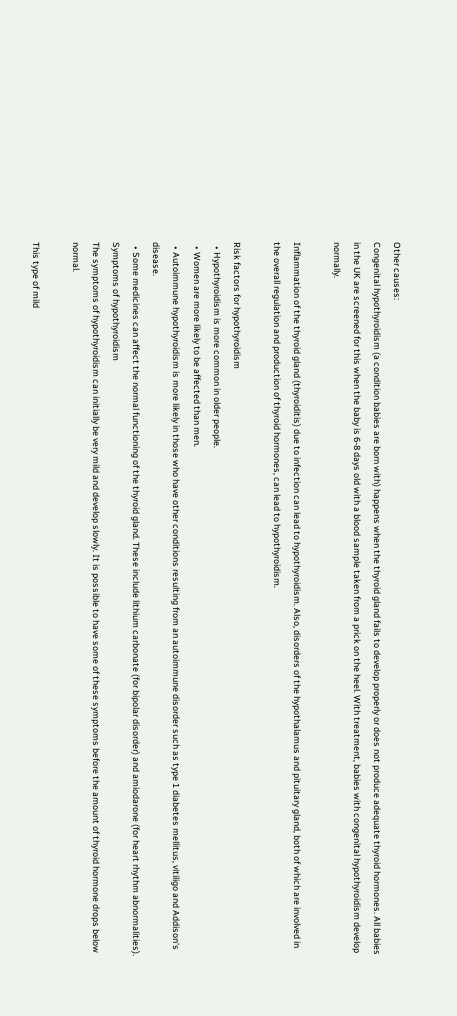Other causes:
Congenital hypothyroidism (a condition babies are born with) happens when the thyroid gland fails to develop properly or does not produce adequate thyroid hormones. All babies in the UK are screened for this when the baby is 6-8 days old with a blood sample taken from a prick on the heel. With treatment, babies with congenital hypothyroidism develop normally.

Inflammation of the thyroid gland (thyroiditis) due to infection can lead to hypothyroidism. Also, disorders of the hypothalamus and pituitary gland, both of which are involved in the overall regulation and production of thyroid hormones, can lead to hypothyroidism.

Risk factors for hypothyroidism
  • Hypothyroidism is more common in older people.
  • Women are more likely to be affected than men.
  • Autoimmune hypothyroidism is more likely in those who have other conditions resulting from an autoimmune disorder such as type 1 diabetes mellitus, vitiligo and Addison's disease.
  • Some medicines can affect the normal functioning of the thyroid gland. These include lithium carbonate (for bipolar disorder) and amiodarone (for heart rhythm abnormalities).
Symptoms of hypothyroidism
The symptoms of hypothyroidism can initially be very mild and develop slowly. It is possible to have some of these symptoms before the amount of thyroid hormone drops below normal.

This type of mild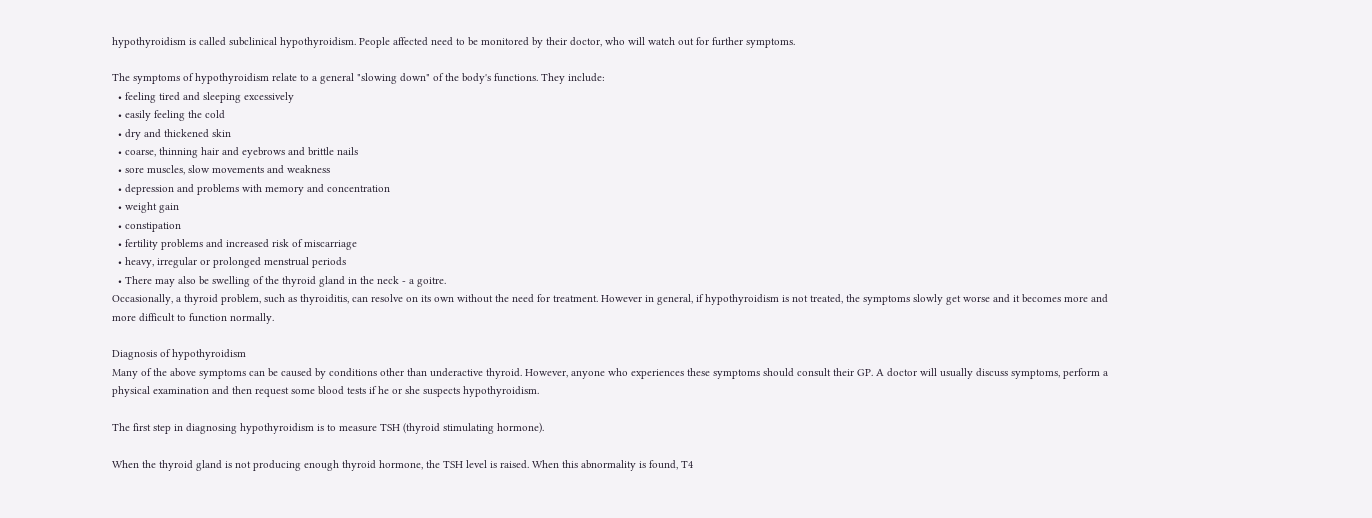hypothyroidism is called subclinical hypothyroidism. People affected need to be monitored by their doctor, who will watch out for further symptoms.

The symptoms of hypothyroidism relate to a general "slowing down" of the body's functions. They include:
  • feeling tired and sleeping excessively
  • easily feeling the cold
  • dry and thickened skin
  • coarse, thinning hair and eyebrows and brittle nails
  • sore muscles, slow movements and weakness
  • depression and problems with memory and concentration
  • weight gain
  • constipation
  • fertility problems and increased risk of miscarriage
  • heavy, irregular or prolonged menstrual periods
  • There may also be swelling of the thyroid gland in the neck - a goitre.
Occasionally, a thyroid problem, such as thyroiditis, can resolve on its own without the need for treatment. However in general, if hypothyroidism is not treated, the symptoms slowly get worse and it becomes more and more difficult to function normally.

Diagnosis of hypothyroidism
Many of the above symptoms can be caused by conditions other than underactive thyroid. However, anyone who experiences these symptoms should consult their GP. A doctor will usually discuss symptoms, perform a physical examination and then request some blood tests if he or she suspects hypothyroidism.

The first step in diagnosing hypothyroidism is to measure TSH (thyroid stimulating hormone).

When the thyroid gland is not producing enough thyroid hormone, the TSH level is raised. When this abnormality is found, T4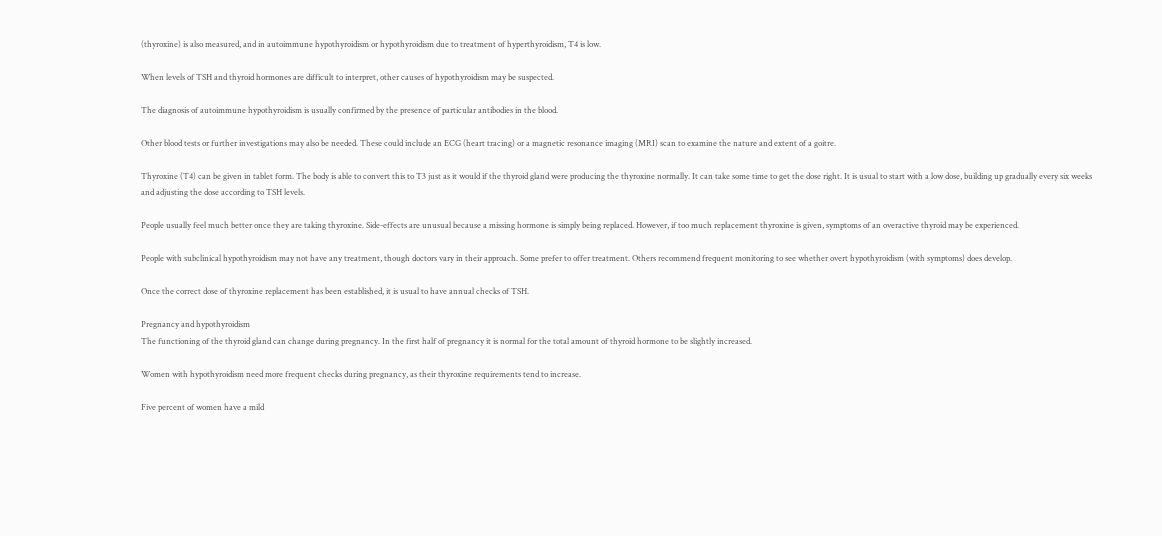(thyroxine) is also measured, and in autoimmune hypothyroidism or hypothyroidism due to treatment of hyperthyroidism, T4 is low.

When levels of TSH and thyroid hormones are difficult to interpret, other causes of hypothyroidism may be suspected.

The diagnosis of autoimmune hypothyroidism is usually confirmed by the presence of particular antibodies in the blood.

Other blood tests or further investigations may also be needed. These could include an ECG (heart tracing) or a magnetic resonance imaging (MRI) scan to examine the nature and extent of a goitre.

Thyroxine (T4) can be given in tablet form. The body is able to convert this to T3 just as it would if the thyroid gland were producing the thyroxine normally. It can take some time to get the dose right. It is usual to start with a low dose, building up gradually every six weeks and adjusting the dose according to TSH levels.

People usually feel much better once they are taking thyroxine. Side-effects are unusual because a missing hormone is simply being replaced. However, if too much replacement thyroxine is given, symptoms of an overactive thyroid may be experienced.

People with subclinical hypothyroidism may not have any treatment, though doctors vary in their approach. Some prefer to offer treatment. Others recommend frequent monitoring to see whether overt hypothyroidism (with symptoms) does develop.

Once the correct dose of thyroxine replacement has been established, it is usual to have annual checks of TSH.

Pregnancy and hypothyroidism
The functioning of the thyroid gland can change during pregnancy. In the first half of pregnancy it is normal for the total amount of thyroid hormone to be slightly increased.

Women with hypothyroidism need more frequent checks during pregnancy, as their thyroxine requirements tend to increase.

Five percent of women have a mild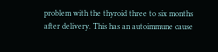problem with the thyroid three to six months after delivery. This has an autoimmune cause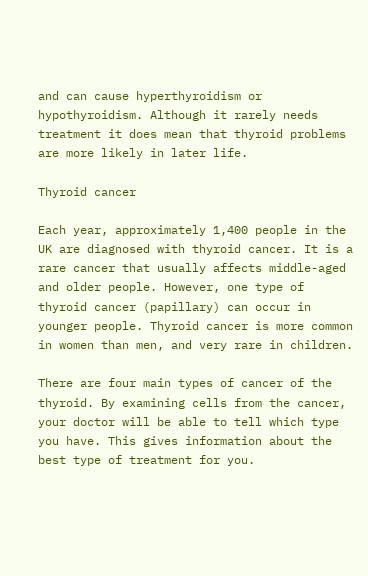and can cause hyperthyroidism or hypothyroidism. Although it rarely needs treatment it does mean that thyroid problems are more likely in later life.

Thyroid cancer

Each year, approximately 1,400 people in the UK are diagnosed with thyroid cancer. It is a rare cancer that usually affects middle-aged and older people. However, one type of thyroid cancer (papillary) can occur in younger people. Thyroid cancer is more common in women than men, and very rare in children.

There are four main types of cancer of the thyroid. By examining cells from the cancer, your doctor will be able to tell which type you have. This gives information about the best type of treatment for you.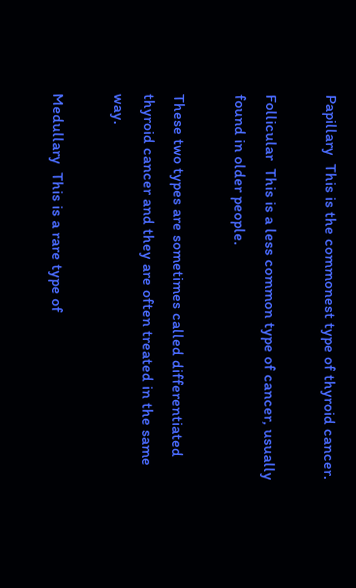Papillary  This is the commonest type of thyroid cancer.

Follicular  This is a less common type of cancer, usually found in older people.

These two types are sometimes called differentiated thyroid cancer and they are often treated in the same way.

Medullary  This is a rare type of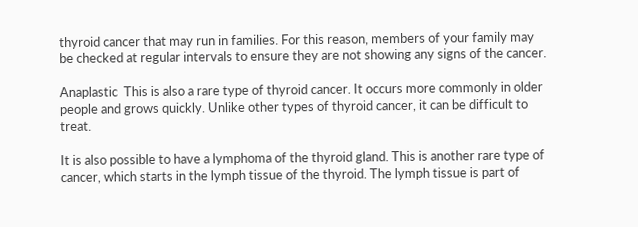thyroid cancer that may run in families. For this reason, members of your family may be checked at regular intervals to ensure they are not showing any signs of the cancer.

Anaplastic  This is also a rare type of thyroid cancer. It occurs more commonly in older people and grows quickly. Unlike other types of thyroid cancer, it can be difficult to treat.

It is also possible to have a lymphoma of the thyroid gland. This is another rare type of cancer, which starts in the lymph tissue of the thyroid. The lymph tissue is part of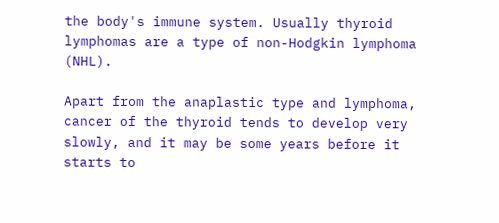the body's immune system. Usually thyroid lymphomas are a type of non-Hodgkin lymphoma (NHL).

Apart from the anaplastic type and lymphoma, cancer of the thyroid tends to develop very slowly, and it may be some years before it starts to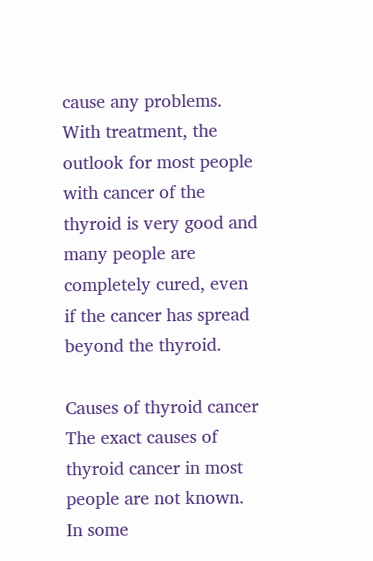cause any problems. With treatment, the outlook for most people with cancer of the thyroid is very good and many people are completely cured, even if the cancer has spread beyond the thyroid.

Causes of thyroid cancer
The exact causes of thyroid cancer in most people are not known. In some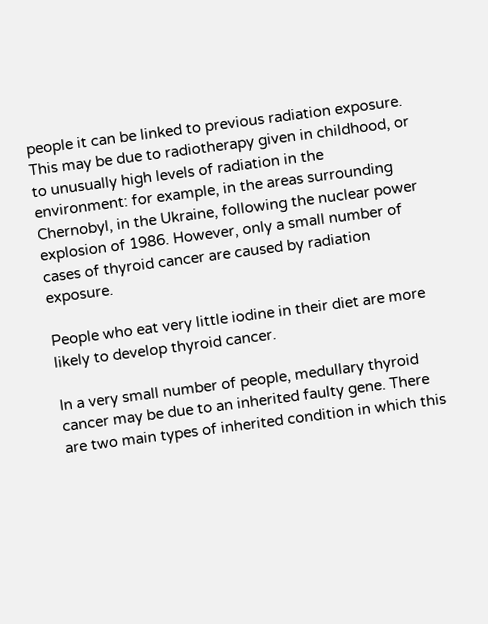people it can be linked to previous radiation exposure. This may be due to radiotherapy given in childhood, or to unusually high levels of radiation in the environment: for example, in the areas surrounding Chernobyl, in the Ukraine, following the nuclear power explosion of 1986. However, only a small number of cases of thyroid cancer are caused by radiation exposure.

People who eat very little iodine in their diet are more likely to develop thyroid cancer.

In a very small number of people, medullary thyroid cancer may be due to an inherited faulty gene. There are two main types of inherited condition in which this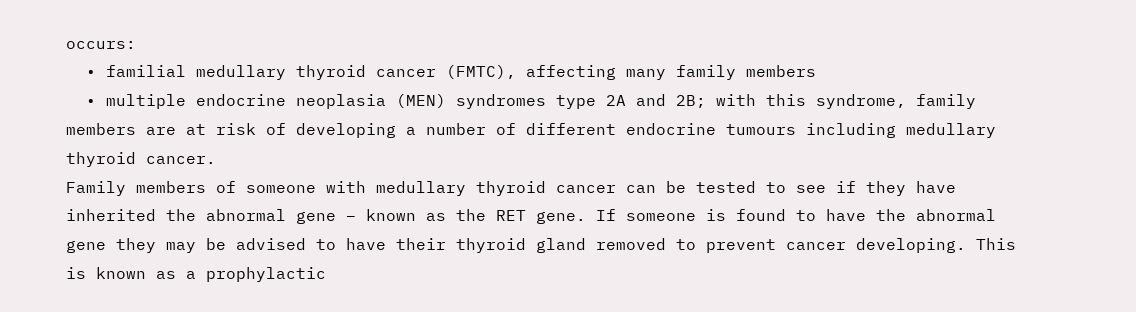occurs:
  • familial medullary thyroid cancer (FMTC), affecting many family members
  • multiple endocrine neoplasia (MEN) syndromes type 2A and 2B; with this syndrome, family members are at risk of developing a number of different endocrine tumours including medullary thyroid cancer.
Family members of someone with medullary thyroid cancer can be tested to see if they have inherited the abnormal gene – known as the RET gene. If someone is found to have the abnormal gene they may be advised to have their thyroid gland removed to prevent cancer developing. This is known as a prophylactic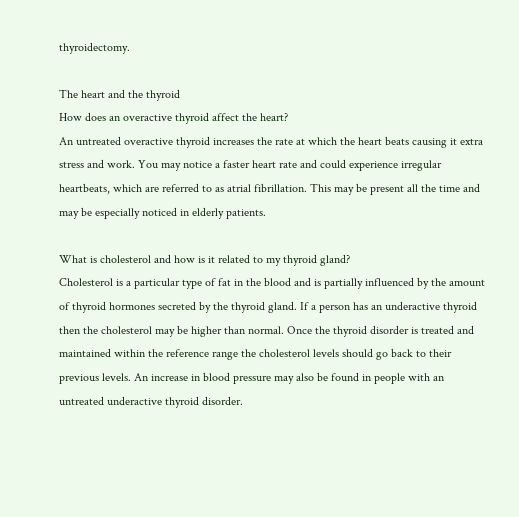thyroidectomy.

The heart and the thyroid
How does an overactive thyroid affect the heart?
An untreated overactive thyroid increases the rate at which the heart beats causing it extra stress and work. You may notice a faster heart rate and could experience irregular heartbeats, which are referred to as atrial fibrillation. This may be present all the time and may be especially noticed in elderly patients.

What is cholesterol and how is it related to my thyroid gland?
Cholesterol is a particular type of fat in the blood and is partially influenced by the amount of thyroid hormones secreted by the thyroid gland. If a person has an underactive thyroid then the cholesterol may be higher than normal. Once the thyroid disorder is treated and maintained within the reference range the cholesterol levels should go back to their previous levels. An increase in blood pressure may also be found in people with an untreated underactive thyroid disorder.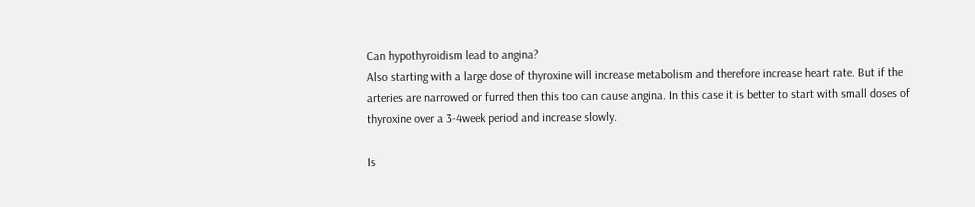Can hypothyroidism lead to angina?
Also starting with a large dose of thyroxine will increase metabolism and therefore increase heart rate. But if the arteries are narrowed or furred then this too can cause angina. In this case it is better to start with small doses of thyroxine over a 3-4week period and increase slowly.

Is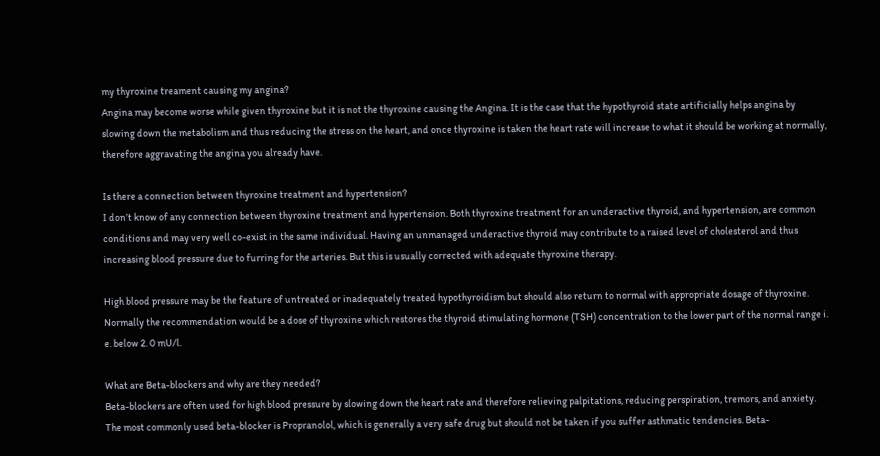my thyroxine treament causing my angina?
Angina may become worse while given thyroxine but it is not the thyroxine causing the Angina. It is the case that the hypothyroid state artificially helps angina by slowing down the metabolism and thus reducing the stress on the heart, and once thyroxine is taken the heart rate will increase to what it should be working at normally, therefore aggravating the angina you already have.

Is there a connection between thyroxine treatment and hypertension?
I don’t know of any connection between thyroxine treatment and hypertension. Both thyroxine treatment for an underactive thyroid, and hypertension, are common conditions and may very well co-exist in the same individual. Having an unmanaged underactive thyroid may contribute to a raised level of cholesterol and thus increasing blood pressure due to furring for the arteries. But this is usually corrected with adequate thyroxine therapy.

High blood pressure may be the feature of untreated or inadequately treated hypothyroidism but should also return to normal with appropriate dosage of thyroxine. Normally the recommendation would be a dose of thyroxine which restores the thyroid stimulating hormone (TSH) concentration to the lower part of the normal range i. e. below 2. 0 mU/l.

What are Beta-blockers and why are they needed?
Beta-blockers are often used for high blood pressure by slowing down the heart rate and therefore relieving palpitations, reducing perspiration, tremors, and anxiety. The most commonly used beta-blocker is Propranolol, which is generally a very safe drug but should not be taken if you suffer asthmatic tendencies. Beta-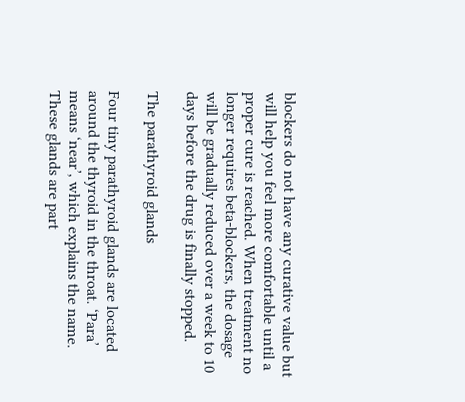blockers do not have any curative value but will help you feel more comfortable until a proper cure is reached. When treatment no longer requires beta-blockers, the dosage will be gradually reduced over a week to 10 days before the drug is finally stopped.

The parathyroid glands

Four tiny parathyroid glands are located around the thyroid in the throat. ‘Para’ means ‘near’, which explains the name. These glands are part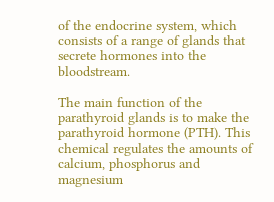of the endocrine system, which consists of a range of glands that secrete hormones into the bloodstream.

The main function of the parathyroid glands is to make the parathyroid hormone (PTH). This chemical regulates the amounts of calcium, phosphorus and magnesium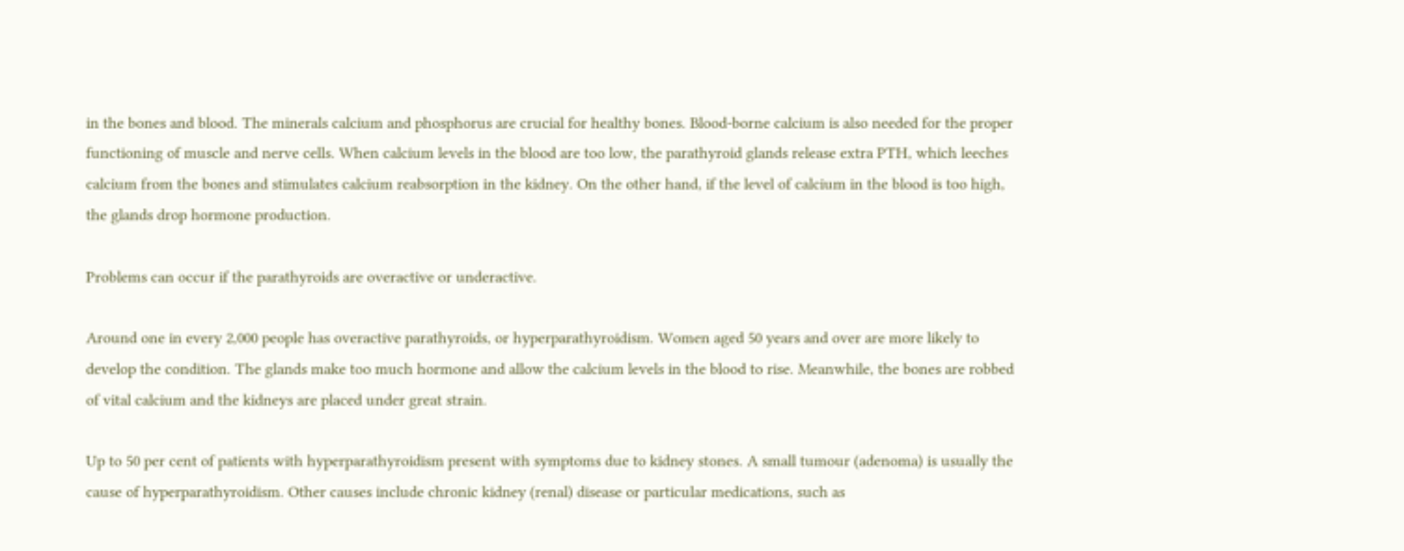in the bones and blood. The minerals calcium and phosphorus are crucial for healthy bones. Blood-borne calcium is also needed for the proper functioning of muscle and nerve cells. When calcium levels in the blood are too low, the parathyroid glands release extra PTH, which leeches calcium from the bones and stimulates calcium reabsorption in the kidney. On the other hand, if the level of calcium in the blood is too high, the glands drop hormone production.

Problems can occur if the parathyroids are overactive or underactive.

Around one in every 2,000 people has overactive parathyroids, or hyperparathyroidism. Women aged 50 years and over are more likely to develop the condition. The glands make too much hormone and allow the calcium levels in the blood to rise. Meanwhile, the bones are robbed of vital calcium and the kidneys are placed under great strain.

Up to 50 per cent of patients with hyperparathyroidism present with symptoms due to kidney stones. A small tumour (adenoma) is usually the cause of hyperparathyroidism. Other causes include chronic kidney (renal) disease or particular medications, such as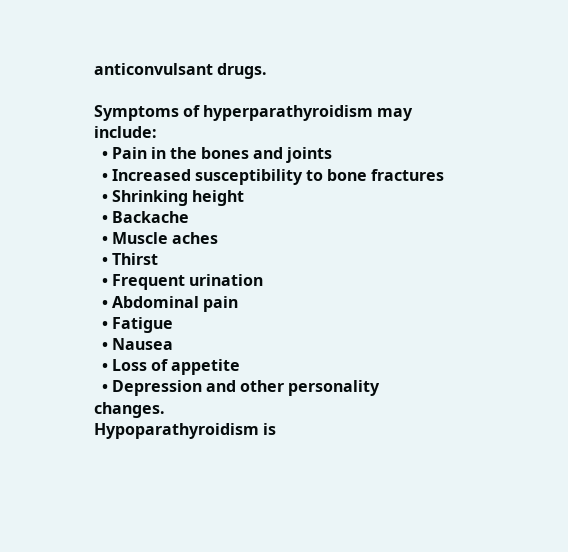anticonvulsant drugs.

Symptoms of hyperparathyroidism may include:
  • Pain in the bones and joints
  • Increased susceptibility to bone fractures
  • Shrinking height
  • Backache
  • Muscle aches
  • Thirst
  • Frequent urination
  • Abdominal pain
  • Fatigue
  • Nausea
  • Loss of appetite
  • Depression and other personality changes.
Hypoparathyroidism is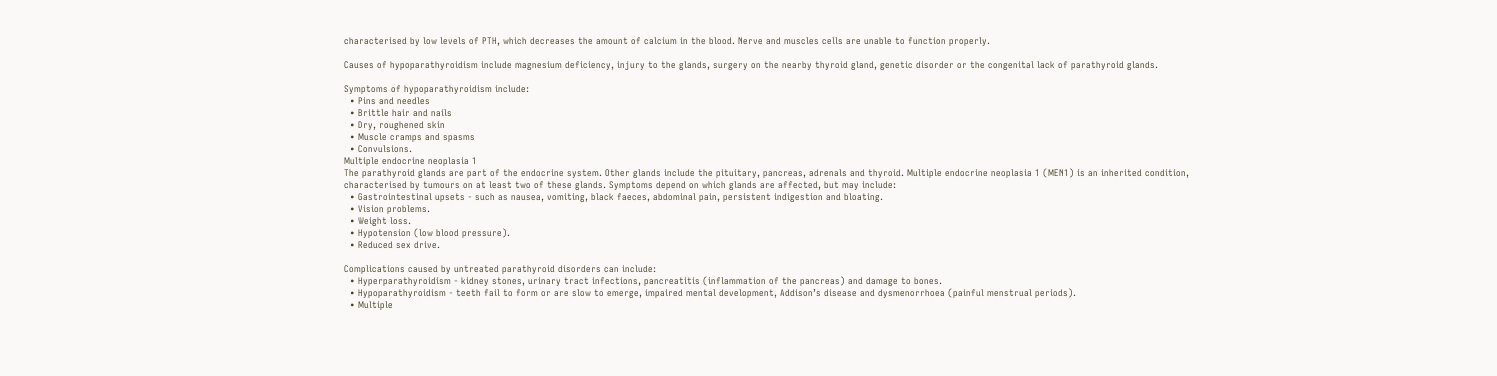characterised by low levels of PTH, which decreases the amount of calcium in the blood. Nerve and muscles cells are unable to function properly.

Causes of hypoparathyroidism include magnesium deficiency, injury to the glands, surgery on the nearby thyroid gland, genetic disorder or the congenital lack of parathyroid glands.

Symptoms of hypoparathyroidism include:
  • Pins and needles
  • Brittle hair and nails
  • Dry, roughened skin
  • Muscle cramps and spasms
  • Convulsions.
Multiple endocrine neoplasia 1
The parathyroid glands are part of the endocrine system. Other glands include the pituitary, pancreas, adrenals and thyroid. Multiple endocrine neoplasia 1 (MEN1) is an inherited condition, characterised by tumours on at least two of these glands. Symptoms depend on which glands are affected, but may include:
  • Gastrointestinal upsets - such as nausea, vomiting, black faeces, abdominal pain, persistent indigestion and bloating.
  • Vision problems.
  • Weight loss.
  • Hypotension (low blood pressure).
  • Reduced sex drive.

Complications caused by untreated parathyroid disorders can include:
  • Hyperparathyroidism - kidney stones, urinary tract infections, pancreatitis (inflammation of the pancreas) and damage to bones.
  • Hypoparathyroidism - teeth fail to form or are slow to emerge, impaired mental development, Addison’s disease and dysmenorrhoea (painful menstrual periods).
  • Multiple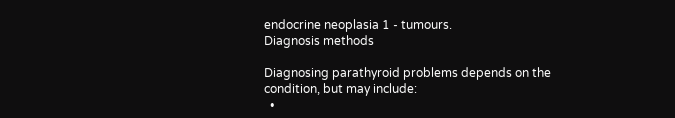endocrine neoplasia 1 - tumours.
Diagnosis methods

Diagnosing parathyroid problems depends on the condition, but may include:
  •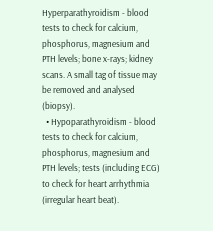Hyperparathyroidism - blood tests to check for calcium, phosphorus, magnesium and PTH levels; bone x-rays; kidney scans. A small tag of tissue may be removed and analysed (biopsy).
  • Hypoparathyroidism - blood tests to check for calcium, phosphorus, magnesium and PTH levels; tests (including ECG) to check for heart arrhythmia (irregular heart beat).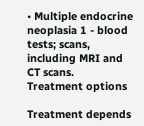• Multiple endocrine neoplasia 1 - blood tests; scans, including MRI and CT scans.
Treatment options

Treatment depends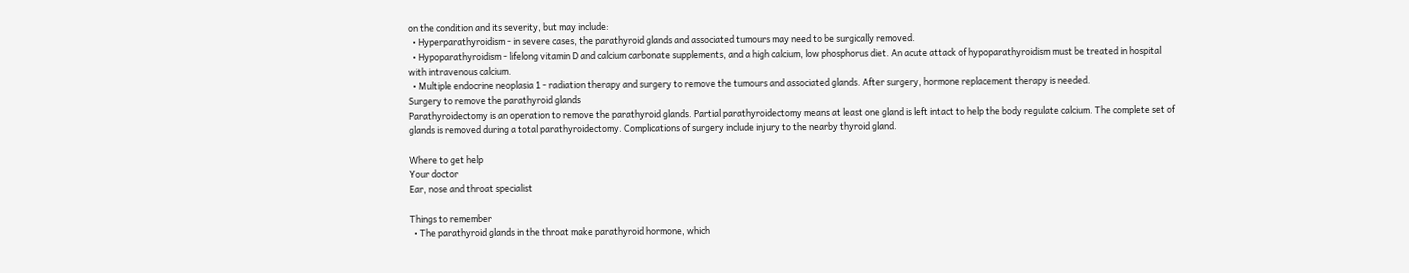on the condition and its severity, but may include:
  • Hyperparathyroidism - in severe cases, the parathyroid glands and associated tumours may need to be surgically removed.
  • Hypoparathyroidism - lifelong vitamin D and calcium carbonate supplements, and a high calcium, low phosphorus diet. An acute attack of hypoparathyroidism must be treated in hospital with intravenous calcium.
  • Multiple endocrine neoplasia 1 - radiation therapy and surgery to remove the tumours and associated glands. After surgery, hormone replacement therapy is needed.
Surgery to remove the parathyroid glands
Parathyroidectomy is an operation to remove the parathyroid glands. Partial parathyroidectomy means at least one gland is left intact to help the body regulate calcium. The complete set of glands is removed during a total parathyroidectomy. Complications of surgery include injury to the nearby thyroid gland.

Where to get help
Your doctor
Ear, nose and throat specialist

Things to remember
  • The parathyroid glands in the throat make parathyroid hormone, which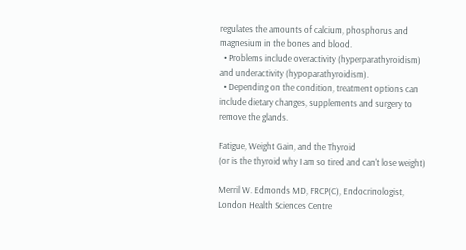regulates the amounts of calcium, phosphorus and magnesium in the bones and blood.
  • Problems include overactivity (hyperparathyroidism) and underactivity (hypoparathyroidism).
  • Depending on the condition, treatment options can include dietary changes, supplements and surgery to remove the glands.

Fatigue, Weight Gain, and the Thyroid
(or is the thyroid why I am so tired and can't lose weight)

Merril W. Edmonds MD, FRCP(C), Endocrinologist, London Health Sciences Centre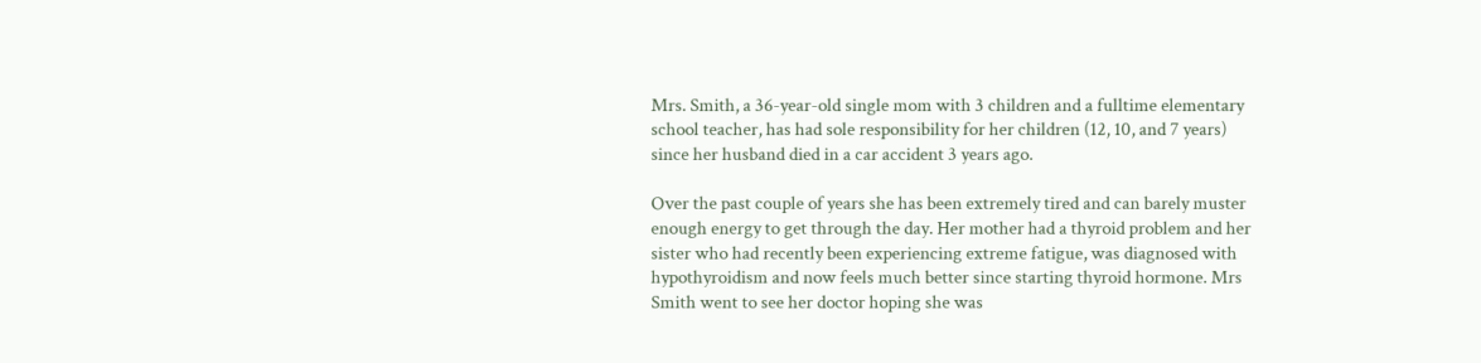Mrs. Smith, a 36-year-old single mom with 3 children and a fulltime elementary school teacher, has had sole responsibility for her children (12, 10, and 7 years) since her husband died in a car accident 3 years ago.

Over the past couple of years she has been extremely tired and can barely muster enough energy to get through the day. Her mother had a thyroid problem and her sister who had recently been experiencing extreme fatigue, was diagnosed with hypothyroidism and now feels much better since starting thyroid hormone. Mrs Smith went to see her doctor hoping she was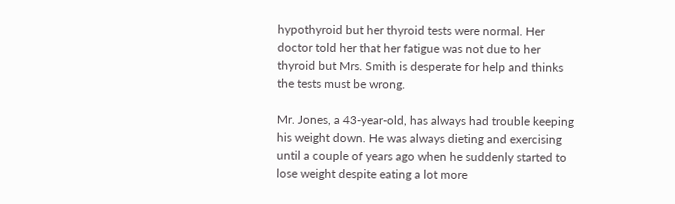hypothyroid but her thyroid tests were normal. Her doctor told her that her fatigue was not due to her thyroid but Mrs. Smith is desperate for help and thinks the tests must be wrong.

Mr. Jones, a 43-year-old, has always had trouble keeping his weight down. He was always dieting and exercising until a couple of years ago when he suddenly started to lose weight despite eating a lot more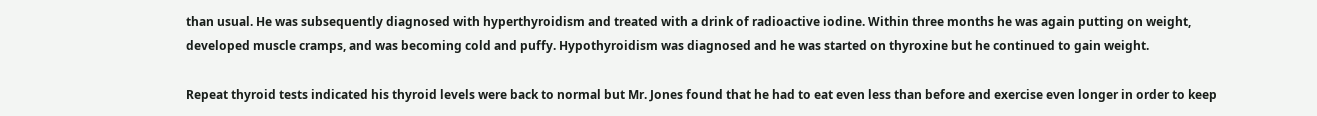than usual. He was subsequently diagnosed with hyperthyroidism and treated with a drink of radioactive iodine. Within three months he was again putting on weight, developed muscle cramps, and was becoming cold and puffy. Hypothyroidism was diagnosed and he was started on thyroxine but he continued to gain weight.

Repeat thyroid tests indicated his thyroid levels were back to normal but Mr. Jones found that he had to eat even less than before and exercise even longer in order to keep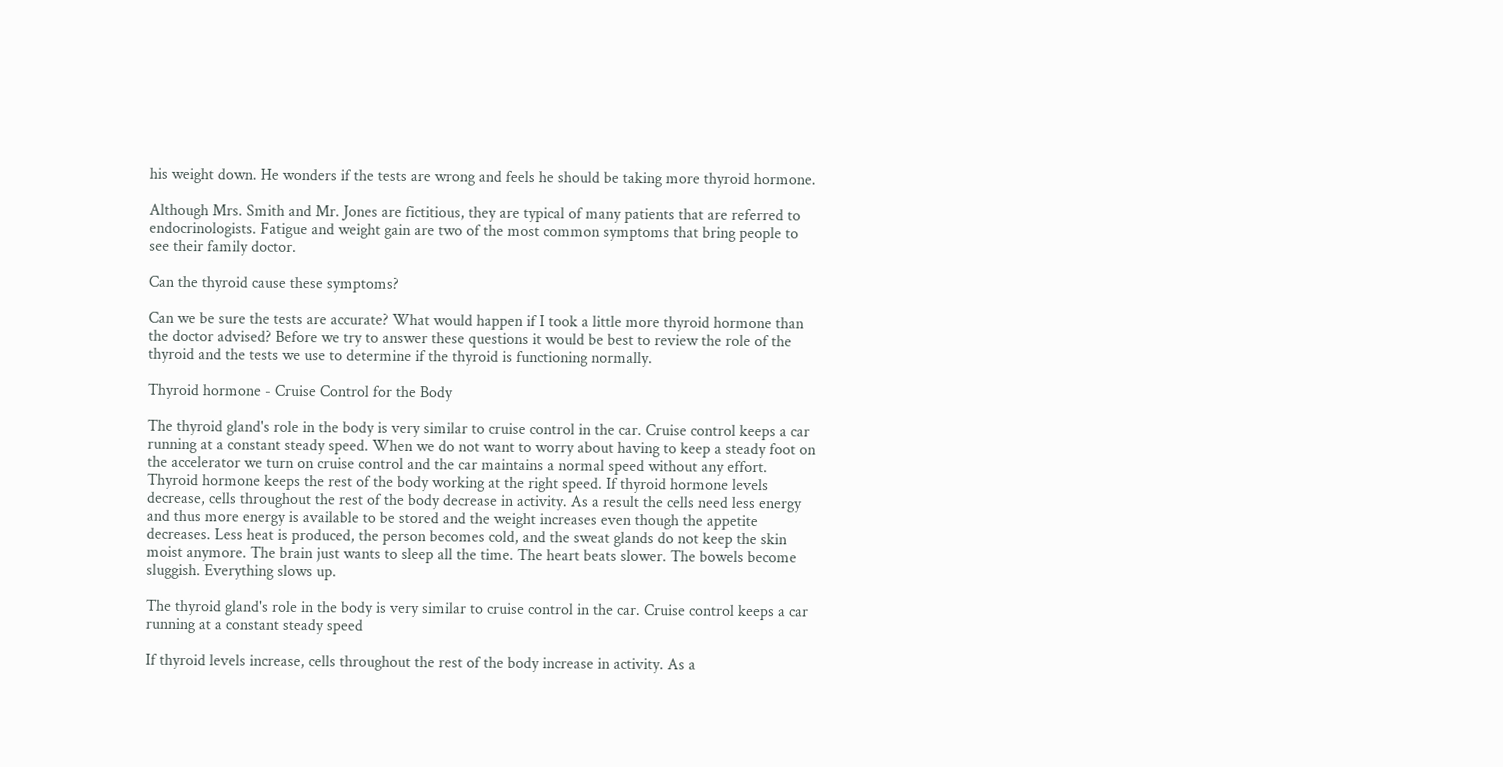his weight down. He wonders if the tests are wrong and feels he should be taking more thyroid hormone.

Although Mrs. Smith and Mr. Jones are fictitious, they are typical of many patients that are referred to endocrinologists. Fatigue and weight gain are two of the most common symptoms that bring people to see their family doctor.

Can the thyroid cause these symptoms?

Can we be sure the tests are accurate? What would happen if I took a little more thyroid hormone than the doctor advised? Before we try to answer these questions it would be best to review the role of the thyroid and the tests we use to determine if the thyroid is functioning normally.

Thyroid hormone - Cruise Control for the Body

The thyroid gland's role in the body is very similar to cruise control in the car. Cruise control keeps a car running at a constant steady speed. When we do not want to worry about having to keep a steady foot on the accelerator we turn on cruise control and the car maintains a normal speed without any effort. Thyroid hormone keeps the rest of the body working at the right speed. If thyroid hormone levels decrease, cells throughout the rest of the body decrease in activity. As a result the cells need less energy and thus more energy is available to be stored and the weight increases even though the appetite decreases. Less heat is produced, the person becomes cold, and the sweat glands do not keep the skin moist anymore. The brain just wants to sleep all the time. The heart beats slower. The bowels become sluggish. Everything slows up.

The thyroid gland's role in the body is very similar to cruise control in the car. Cruise control keeps a car running at a constant steady speed

If thyroid levels increase, cells throughout the rest of the body increase in activity. As a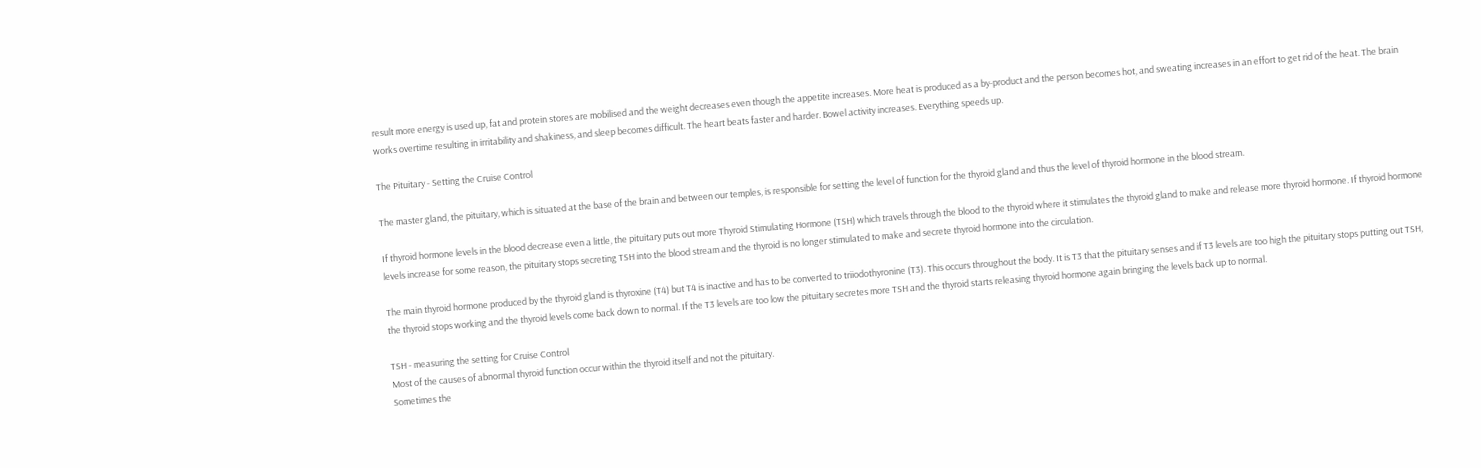result more energy is used up, fat and protein stores are mobilised and the weight decreases even though the appetite increases. More heat is produced as a by-product and the person becomes hot, and sweating increases in an effort to get rid of the heat. The brain works overtime resulting in irritability and shakiness, and sleep becomes difficult. The heart beats faster and harder. Bowel activity increases. Everything speeds up.

The Pituitary - Setting the Cruise Control

The master gland, the pituitary, which is situated at the base of the brain and between our temples, is responsible for setting the level of function for the thyroid gland and thus the level of thyroid hormone in the blood stream.

If thyroid hormone levels in the blood decrease even a little, the pituitary puts out more Thyroid Stimulating Hormone (TSH) which travels through the blood to the thyroid where it stimulates the thyroid gland to make and release more thyroid hormone. If thyroid hormone levels increase for some reason, the pituitary stops secreting TSH into the blood stream and the thyroid is no longer stimulated to make and secrete thyroid hormone into the circulation.

The main thyroid hormone produced by the thyroid gland is thyroxine (T4) but T4 is inactive and has to be converted to triiodothyronine (T3). This occurs throughout the body. It is T3 that the pituitary senses and if T3 levels are too high the pituitary stops putting out TSH, the thyroid stops working and the thyroid levels come back down to normal. If the T3 levels are too low the pituitary secretes more TSH and the thyroid starts releasing thyroid hormone again bringing the levels back up to normal.

TSH - measuring the setting for Cruise Control
Most of the causes of abnormal thyroid function occur within the thyroid itself and not the pituitary.
Sometimes the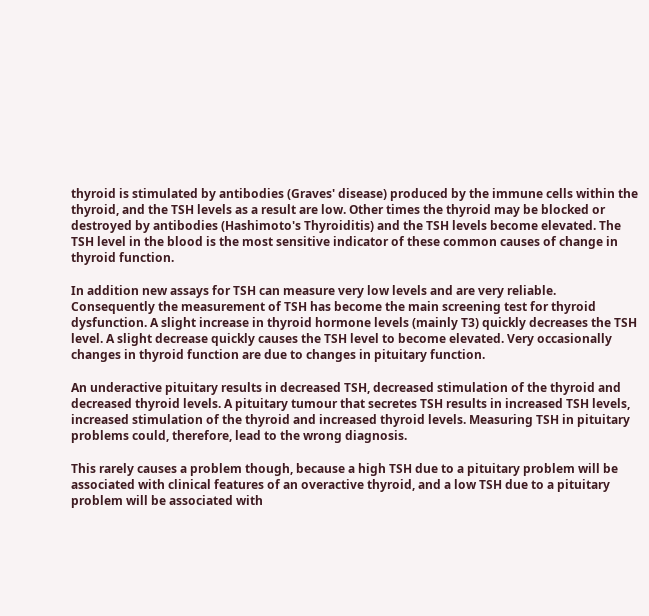thyroid is stimulated by antibodies (Graves' disease) produced by the immune cells within the thyroid, and the TSH levels as a result are low. Other times the thyroid may be blocked or destroyed by antibodies (Hashimoto's Thyroiditis) and the TSH levels become elevated. The TSH level in the blood is the most sensitive indicator of these common causes of change in thyroid function.

In addition new assays for TSH can measure very low levels and are very reliable. Consequently the measurement of TSH has become the main screening test for thyroid dysfunction. A slight increase in thyroid hormone levels (mainly T3) quickly decreases the TSH level. A slight decrease quickly causes the TSH level to become elevated. Very occasionally changes in thyroid function are due to changes in pituitary function.

An underactive pituitary results in decreased TSH, decreased stimulation of the thyroid and decreased thyroid levels. A pituitary tumour that secretes TSH results in increased TSH levels, increased stimulation of the thyroid and increased thyroid levels. Measuring TSH in pituitary problems could, therefore, lead to the wrong diagnosis.

This rarely causes a problem though, because a high TSH due to a pituitary problem will be associated with clinical features of an overactive thyroid, and a low TSH due to a pituitary problem will be associated with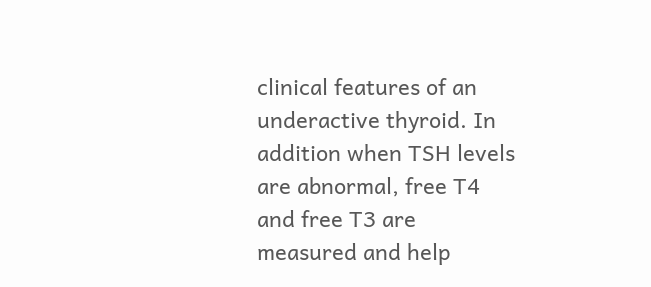clinical features of an underactive thyroid. In addition when TSH levels are abnormal, free T4 and free T3 are measured and help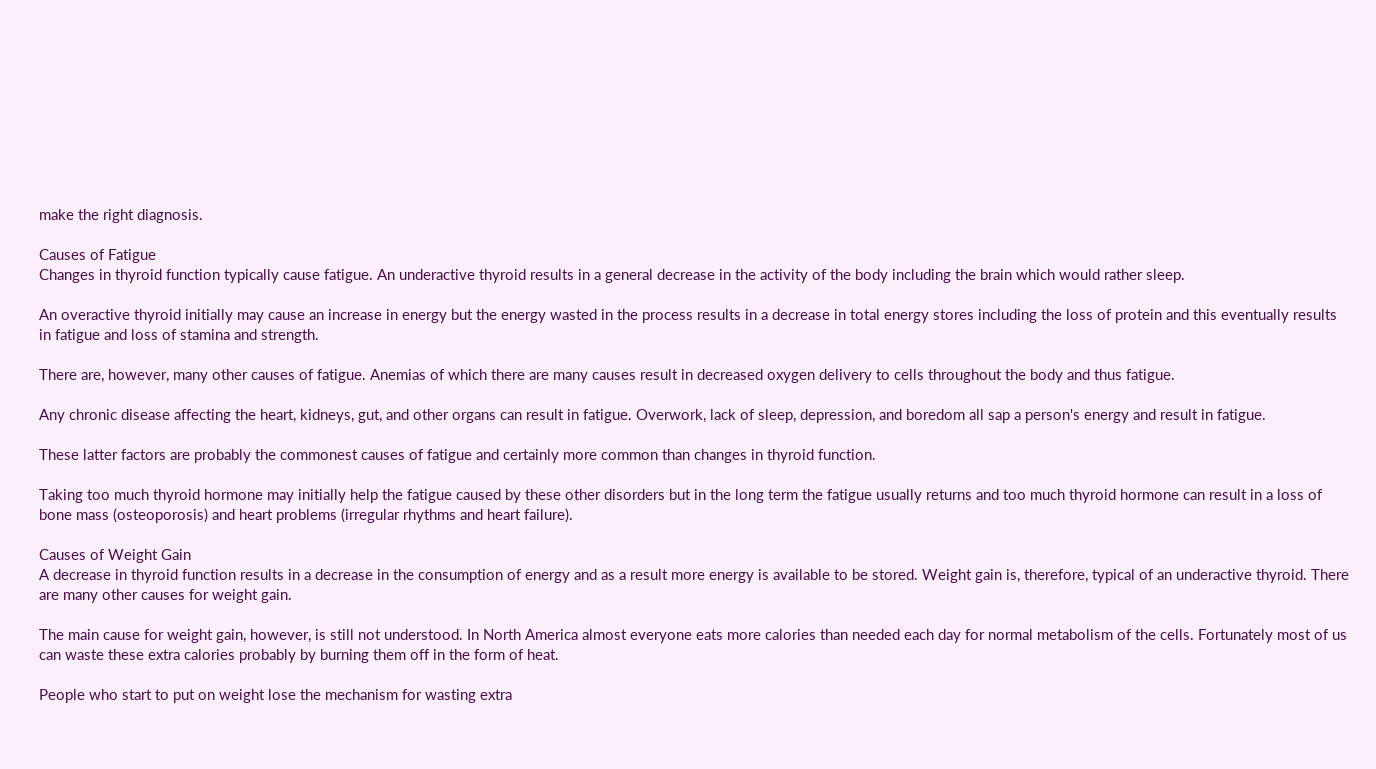make the right diagnosis.

Causes of Fatigue
Changes in thyroid function typically cause fatigue. An underactive thyroid results in a general decrease in the activity of the body including the brain which would rather sleep.

An overactive thyroid initially may cause an increase in energy but the energy wasted in the process results in a decrease in total energy stores including the loss of protein and this eventually results in fatigue and loss of stamina and strength.

There are, however, many other causes of fatigue. Anemias of which there are many causes result in decreased oxygen delivery to cells throughout the body and thus fatigue.

Any chronic disease affecting the heart, kidneys, gut, and other organs can result in fatigue. Overwork, lack of sleep, depression, and boredom all sap a person's energy and result in fatigue.

These latter factors are probably the commonest causes of fatigue and certainly more common than changes in thyroid function.

Taking too much thyroid hormone may initially help the fatigue caused by these other disorders but in the long term the fatigue usually returns and too much thyroid hormone can result in a loss of bone mass (osteoporosis) and heart problems (irregular rhythms and heart failure).

Causes of Weight Gain
A decrease in thyroid function results in a decrease in the consumption of energy and as a result more energy is available to be stored. Weight gain is, therefore, typical of an underactive thyroid. There are many other causes for weight gain.

The main cause for weight gain, however, is still not understood. In North America almost everyone eats more calories than needed each day for normal metabolism of the cells. Fortunately most of us can waste these extra calories probably by burning them off in the form of heat.

People who start to put on weight lose the mechanism for wasting extra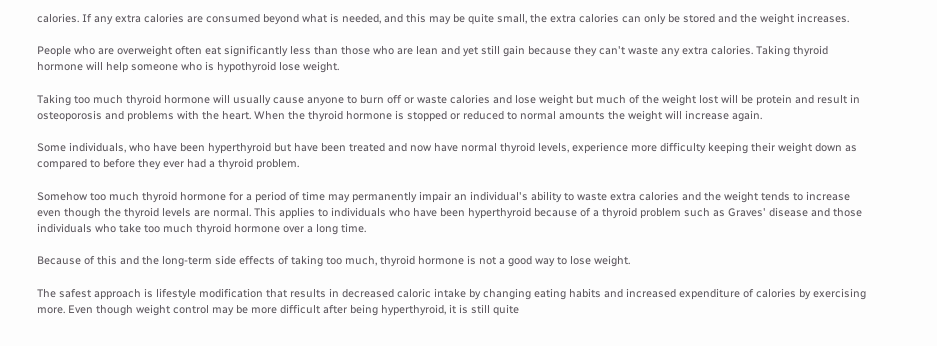calories. If any extra calories are consumed beyond what is needed, and this may be quite small, the extra calories can only be stored and the weight increases.

People who are overweight often eat significantly less than those who are lean and yet still gain because they can't waste any extra calories. Taking thyroid hormone will help someone who is hypothyroid lose weight.

Taking too much thyroid hormone will usually cause anyone to burn off or waste calories and lose weight but much of the weight lost will be protein and result in osteoporosis and problems with the heart. When the thyroid hormone is stopped or reduced to normal amounts the weight will increase again.

Some individuals, who have been hyperthyroid but have been treated and now have normal thyroid levels, experience more difficulty keeping their weight down as compared to before they ever had a thyroid problem.

Somehow too much thyroid hormone for a period of time may permanently impair an individual's ability to waste extra calories and the weight tends to increase even though the thyroid levels are normal. This applies to individuals who have been hyperthyroid because of a thyroid problem such as Graves' disease and those individuals who take too much thyroid hormone over a long time.

Because of this and the long-term side effects of taking too much, thyroid hormone is not a good way to lose weight.

The safest approach is lifestyle modification that results in decreased caloric intake by changing eating habits and increased expenditure of calories by exercising more. Even though weight control may be more difficult after being hyperthyroid, it is still quite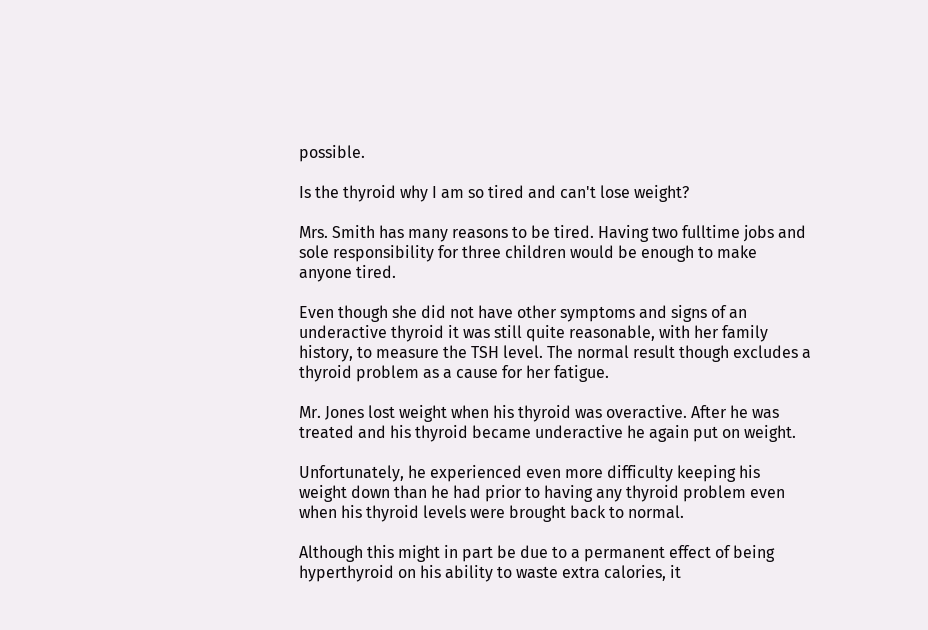possible.

Is the thyroid why I am so tired and can't lose weight?

Mrs. Smith has many reasons to be tired. Having two fulltime jobs and sole responsibility for three children would be enough to make anyone tired.

Even though she did not have other symptoms and signs of an underactive thyroid it was still quite reasonable, with her family history, to measure the TSH level. The normal result though excludes a thyroid problem as a cause for her fatigue.

Mr. Jones lost weight when his thyroid was overactive. After he was treated and his thyroid became underactive he again put on weight.

Unfortunately, he experienced even more difficulty keeping his weight down than he had prior to having any thyroid problem even when his thyroid levels were brought back to normal.

Although this might in part be due to a permanent effect of being hyperthyroid on his ability to waste extra calories, it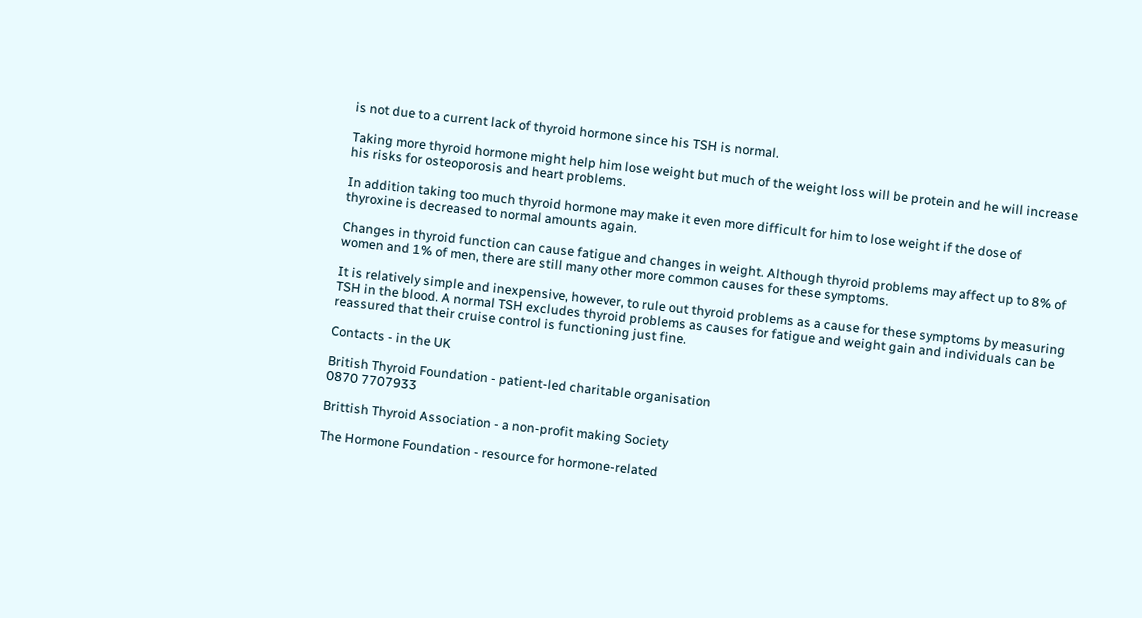is not due to a current lack of thyroid hormone since his TSH is normal.

Taking more thyroid hormone might help him lose weight but much of the weight loss will be protein and he will increase his risks for osteoporosis and heart problems.

In addition taking too much thyroid hormone may make it even more difficult for him to lose weight if the dose of thyroxine is decreased to normal amounts again.

Changes in thyroid function can cause fatigue and changes in weight. Although thyroid problems may affect up to 8% of women and 1% of men, there are still many other more common causes for these symptoms.

It is relatively simple and inexpensive, however, to rule out thyroid problems as a cause for these symptoms by measuring TSH in the blood. A normal TSH excludes thyroid problems as causes for fatigue and weight gain and individuals can be reassured that their cruise control is functioning just fine.

Contacts - in the UK

British Thyroid Foundation - patient-led charitable organisation
0870 7707933

Brittish Thyroid Association - a non-profit making Society

The Hormone Foundation - resource for hormone-related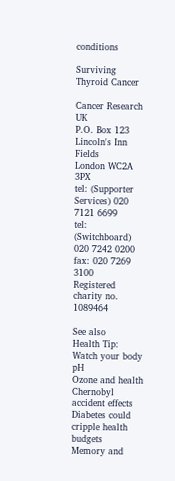conditions

Surviving Thyroid Cancer

Cancer Research UK
P.O. Box 123
Lincoln's Inn Fields
London WC2A 3PX
tel: (Supporter Services) 020 7121 6699
tel: (Switchboard) 020 7242 0200
fax: 020 7269 3100
Registered charity no. 1089464

See also
Health Tip: Watch your body pH
Ozone and health
Chernobyl accident effects
Diabetes could cripple health budgets
Memory and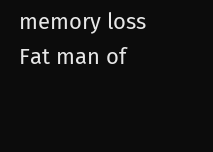memory loss
Fat man of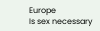Europe
Is sex necessary